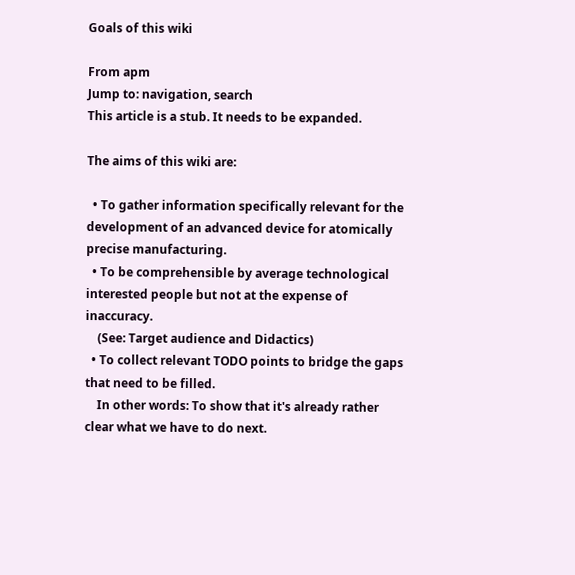Goals of this wiki

From apm
Jump to: navigation, search
This article is a stub. It needs to be expanded.

The aims of this wiki are:

  • To gather information specifically relevant for the development of an advanced device for atomically precise manufacturing.
  • To be comprehensible by average technological interested people but not at the expense of inaccuracy.
    (See: Target audience and Didactics)
  • To collect relevant TODO points to bridge the gaps that need to be filled.
    In other words: To show that it's already rather clear what we have to do next.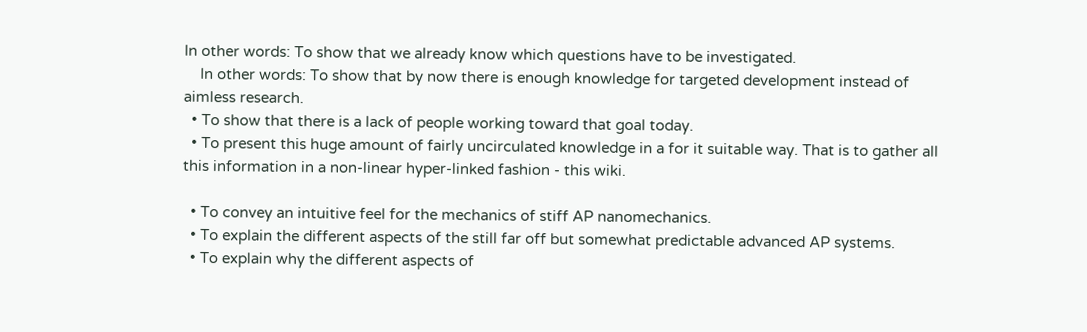In other words: To show that we already know which questions have to be investigated.
    In other words: To show that by now there is enough knowledge for targeted development instead of aimless research.
  • To show that there is a lack of people working toward that goal today.
  • To present this huge amount of fairly uncirculated knowledge in a for it suitable way. That is to gather all this information in a non-linear hyper-linked fashion - this wiki.

  • To convey an intuitive feel for the mechanics of stiff AP nanomechanics.
  • To explain the different aspects of the still far off but somewhat predictable advanced AP systems.
  • To explain why the different aspects of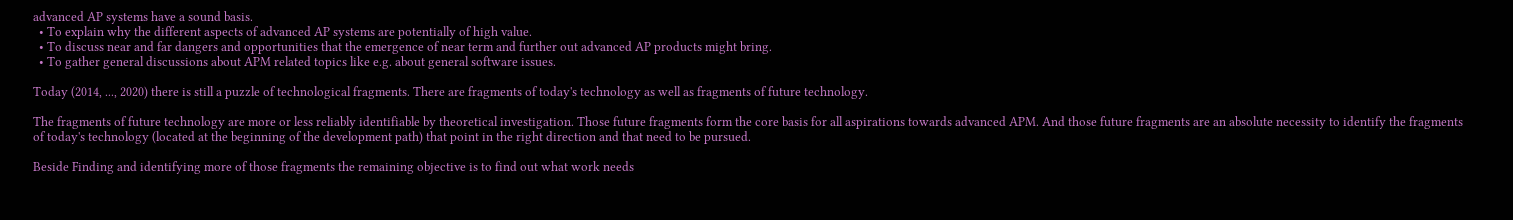advanced AP systems have a sound basis.
  • To explain why the different aspects of advanced AP systems are potentially of high value.
  • To discuss near and far dangers and opportunities that the emergence of near term and further out advanced AP products might bring.
  • To gather general discussions about APM related topics like e.g. about general software issues.

Today (2014, ..., 2020) there is still a puzzle of technological fragments. There are fragments of today's technology as well as fragments of future technology.

The fragments of future technology are more or less reliably identifiable by theoretical investigation. Those future fragments form the core basis for all aspirations towards advanced APM. And those future fragments are an absolute necessity to identify the fragments of today's technology (located at the beginning of the development path) that point in the right direction and that need to be pursued.

Beside Finding and identifying more of those fragments the remaining objective is to find out what work needs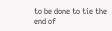to be done to tie the end of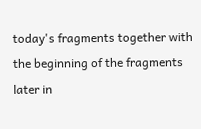today's fragments together with the beginning of the fragments later in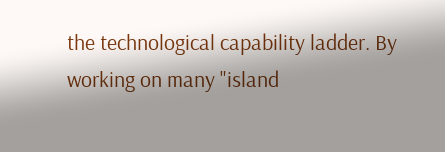the technological capability ladder. By working on many "island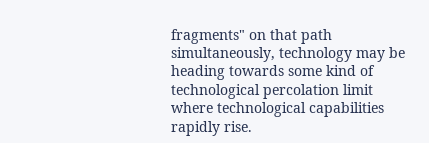fragments" on that path simultaneously, technology may be heading towards some kind of technological percolation limit where technological capabilities rapidly rise.